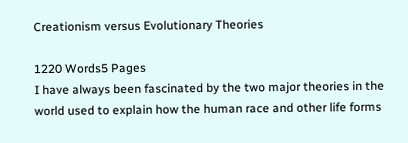Creationism versus Evolutionary Theories

1220 Words5 Pages
I have always been fascinated by the two major theories in the world used to explain how the human race and other life forms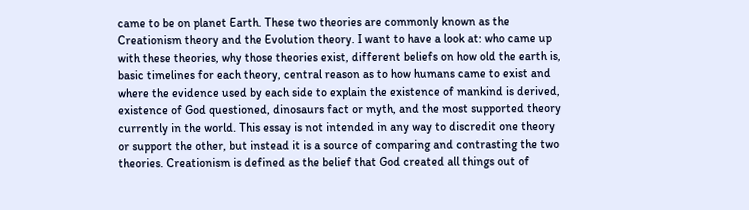came to be on planet Earth. These two theories are commonly known as the Creationism theory and the Evolution theory. I want to have a look at: who came up with these theories, why those theories exist, different beliefs on how old the earth is, basic timelines for each theory, central reason as to how humans came to exist and where the evidence used by each side to explain the existence of mankind is derived, existence of God questioned, dinosaurs fact or myth, and the most supported theory currently in the world. This essay is not intended in any way to discredit one theory or support the other, but instead it is a source of comparing and contrasting the two theories. Creationism is defined as the belief that God created all things out of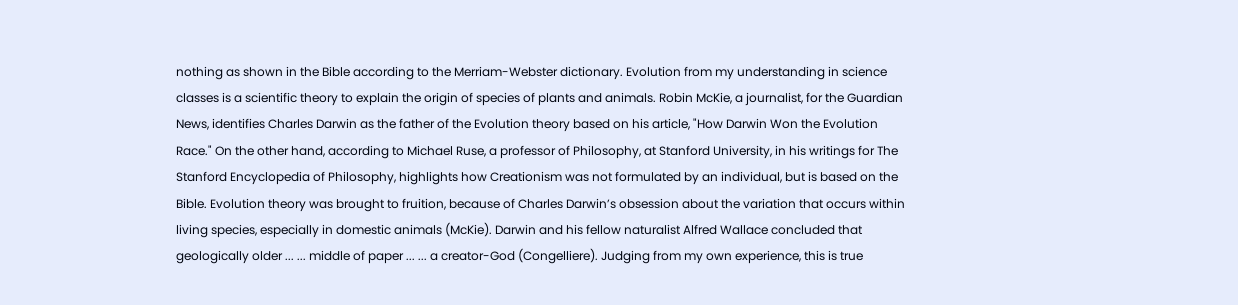nothing as shown in the Bible according to the Merriam-Webster dictionary. Evolution from my understanding in science classes is a scientific theory to explain the origin of species of plants and animals. Robin McKie, a journalist, for the Guardian News, identifies Charles Darwin as the father of the Evolution theory based on his article, "How Darwin Won the Evolution Race." On the other hand, according to Michael Ruse, a professor of Philosophy, at Stanford University, in his writings for The Stanford Encyclopedia of Philosophy, highlights how Creationism was not formulated by an individual, but is based on the Bible. Evolution theory was brought to fruition, because of Charles Darwin’s obsession about the variation that occurs within living species, especially in domestic animals (McKie). Darwin and his fellow naturalist Alfred Wallace concluded that geologically older ... ... middle of paper ... ... a creator-God (Congelliere). Judging from my own experience, this is true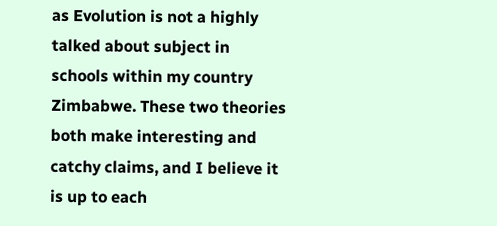as Evolution is not a highly talked about subject in schools within my country Zimbabwe. These two theories both make interesting and catchy claims, and I believe it is up to each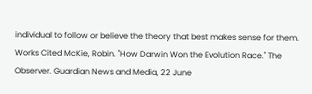individual to follow or believe the theory that best makes sense for them. Works Cited McKie, Robin. "How Darwin Won the Evolution Race." The Observer. Guardian News and Media, 22 June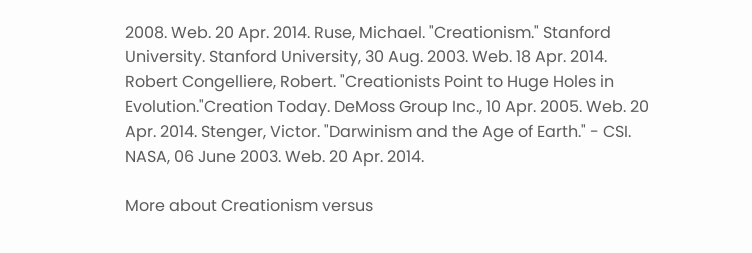2008. Web. 20 Apr. 2014. Ruse, Michael. "Creationism." Stanford University. Stanford University, 30 Aug. 2003. Web. 18 Apr. 2014. Robert Congelliere, Robert. "Creationists Point to Huge Holes in Evolution."Creation Today. DeMoss Group Inc., 10 Apr. 2005. Web. 20 Apr. 2014. Stenger, Victor. "Darwinism and the Age of Earth." - CSI. NASA, 06 June 2003. Web. 20 Apr. 2014.

More about Creationism versus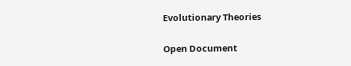Evolutionary Theories

Open Document